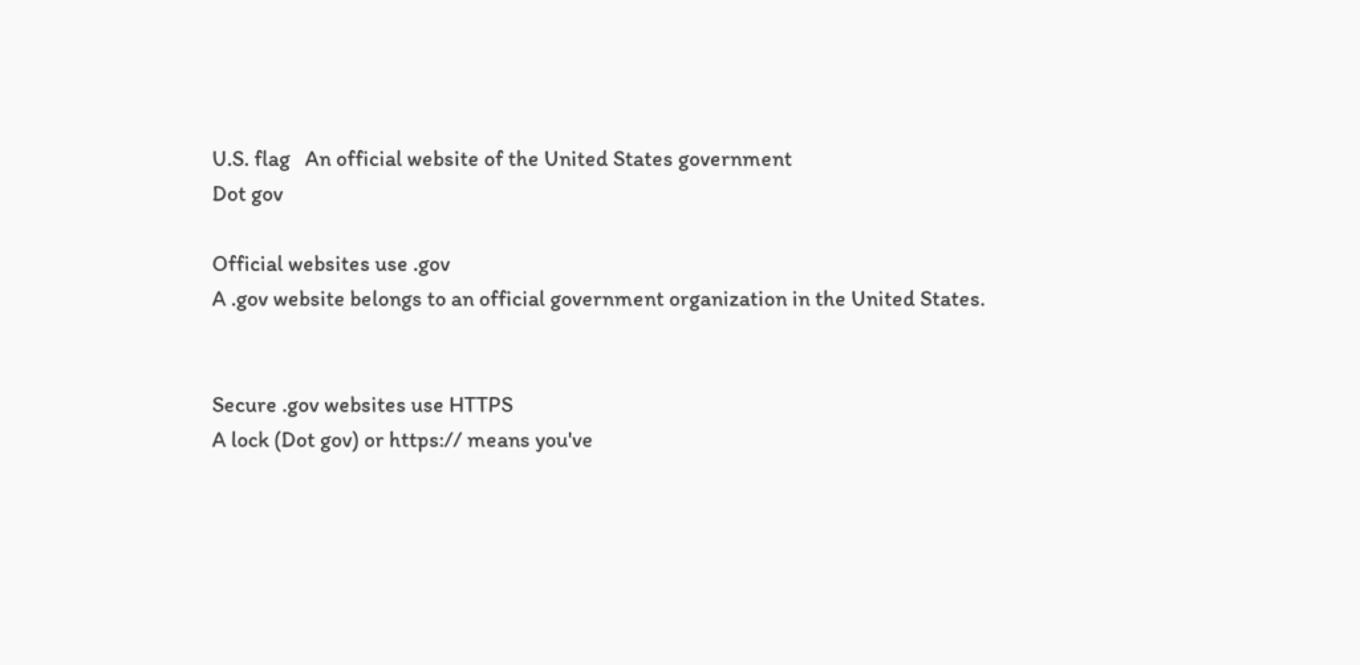U.S. flag   An official website of the United States government
Dot gov

Official websites use .gov
A .gov website belongs to an official government organization in the United States.


Secure .gov websites use HTTPS
A lock (Dot gov) or https:// means you've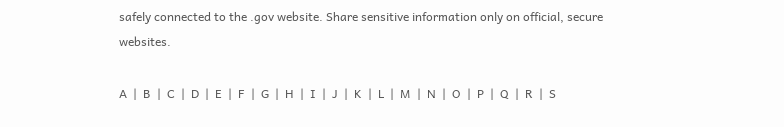safely connected to the .gov website. Share sensitive information only on official, secure websites.

A  |  B  |  C  |  D  |  E  |  F  |  G  |  H  |  I  |  J  |  K  |  L  |  M  |  N  |  O  |  P  |  Q  |  R  |  S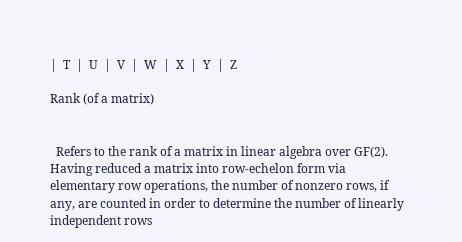|  T  |  U  |  V  |  W  |  X  |  Y  |  Z

Rank (of a matrix)


  Refers to the rank of a matrix in linear algebra over GF(2).  Having reduced a matrix into row-echelon form via elementary row operations, the number of nonzero rows, if any, are counted in order to determine the number of linearly independent rows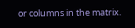or columns in the matrix.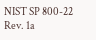NIST SP 800-22 Rev. 1a